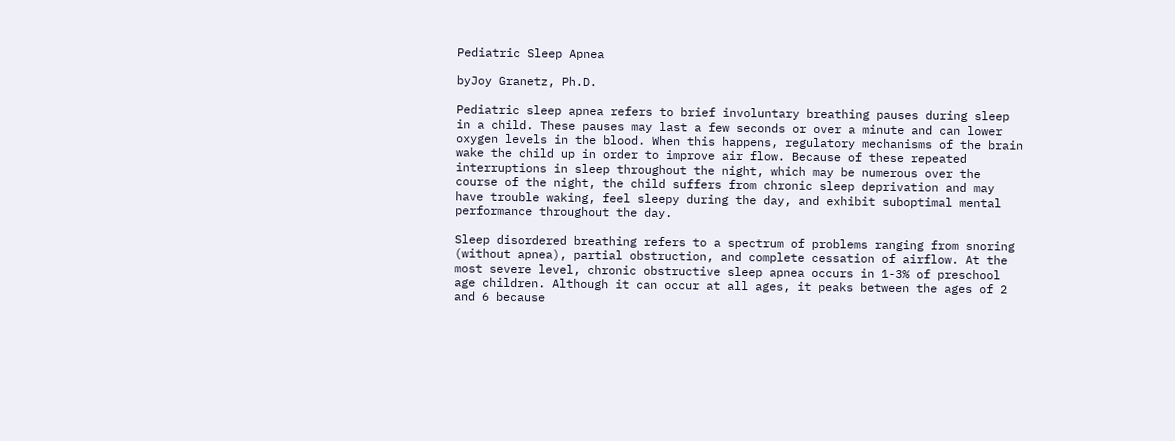Pediatric Sleep Apnea

byJoy Granetz, Ph.D.

Pediatric sleep apnea refers to brief involuntary breathing pauses during sleep in a child. These pauses may last a few seconds or over a minute and can lower oxygen levels in the blood. When this happens, regulatory mechanisms of the brain wake the child up in order to improve air flow. Because of these repeated interruptions in sleep throughout the night, which may be numerous over the course of the night, the child suffers from chronic sleep deprivation and may have trouble waking, feel sleepy during the day, and exhibit suboptimal mental performance throughout the day.

Sleep disordered breathing refers to a spectrum of problems ranging from snoring (without apnea), partial obstruction, and complete cessation of airflow. At the most severe level, chronic obstructive sleep apnea occurs in 1-3% of preschool age children. Although it can occur at all ages, it peaks between the ages of 2 and 6 because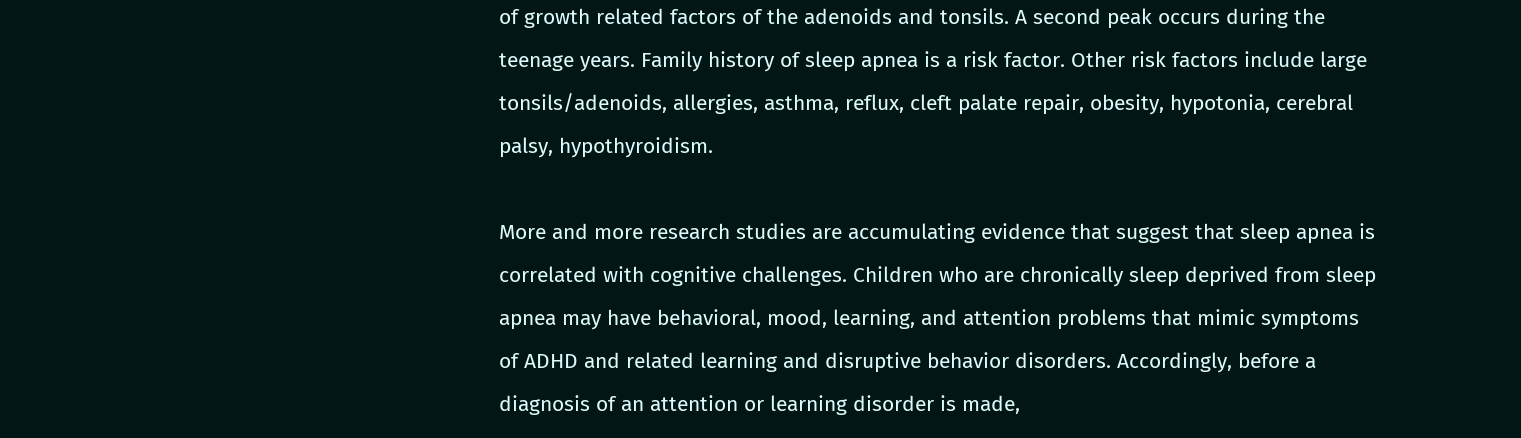of growth related factors of the adenoids and tonsils. A second peak occurs during the teenage years. Family history of sleep apnea is a risk factor. Other risk factors include large tonsils/adenoids, allergies, asthma, reflux, cleft palate repair, obesity, hypotonia, cerebral palsy, hypothyroidism.

More and more research studies are accumulating evidence that suggest that sleep apnea is correlated with cognitive challenges. Children who are chronically sleep deprived from sleep apnea may have behavioral, mood, learning, and attention problems that mimic symptoms of ADHD and related learning and disruptive behavior disorders. Accordingly, before a diagnosis of an attention or learning disorder is made,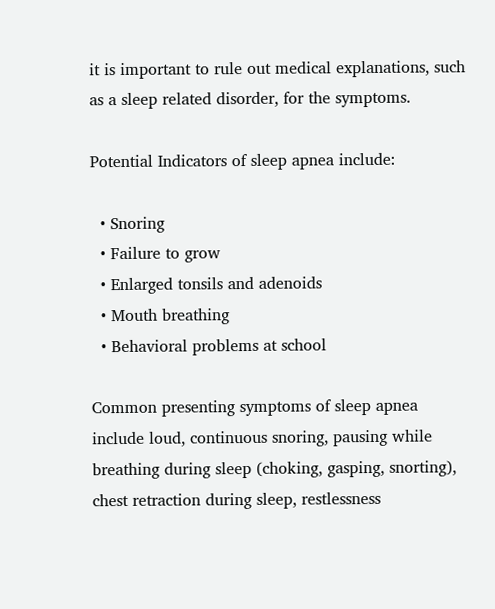it is important to rule out medical explanations, such as a sleep related disorder, for the symptoms.

Potential Indicators of sleep apnea include:

  • Snoring
  • Failure to grow
  • Enlarged tonsils and adenoids
  • Mouth breathing
  • Behavioral problems at school

Common presenting symptoms of sleep apnea include loud, continuous snoring, pausing while breathing during sleep (choking, gasping, snorting), chest retraction during sleep, restlessness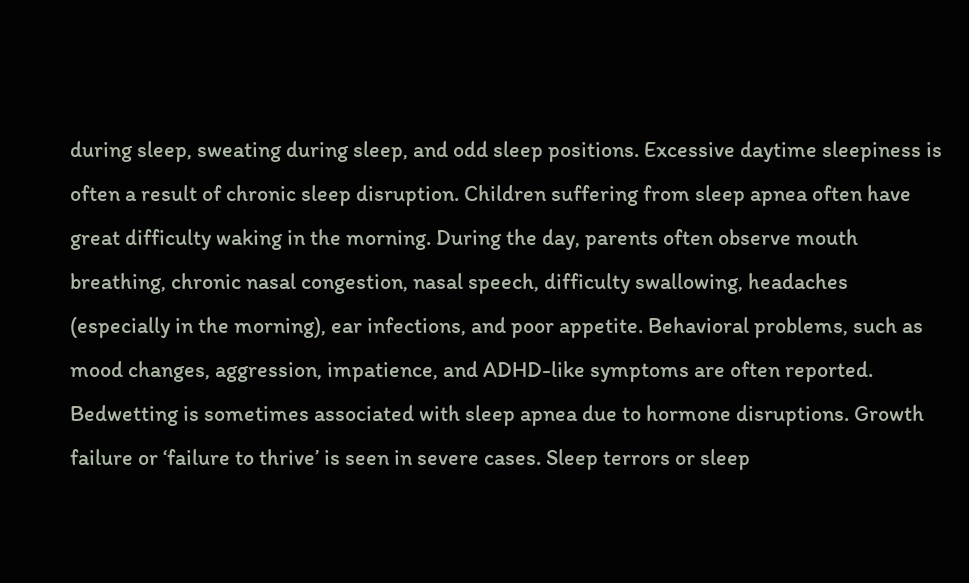during sleep, sweating during sleep, and odd sleep positions. Excessive daytime sleepiness is often a result of chronic sleep disruption. Children suffering from sleep apnea often have great difficulty waking in the morning. During the day, parents often observe mouth breathing, chronic nasal congestion, nasal speech, difficulty swallowing, headaches (especially in the morning), ear infections, and poor appetite. Behavioral problems, such as mood changes, aggression, impatience, and ADHD-like symptoms are often reported. Bedwetting is sometimes associated with sleep apnea due to hormone disruptions. Growth failure or ‘failure to thrive’ is seen in severe cases. Sleep terrors or sleep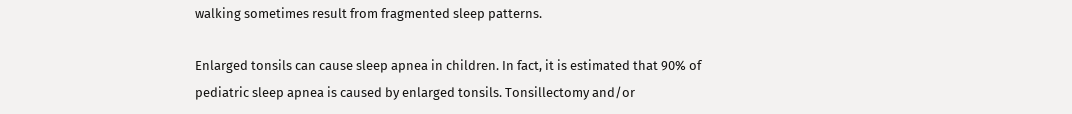walking sometimes result from fragmented sleep patterns.

Enlarged tonsils can cause sleep apnea in children. In fact, it is estimated that 90% of pediatric sleep apnea is caused by enlarged tonsils. Tonsillectomy and/or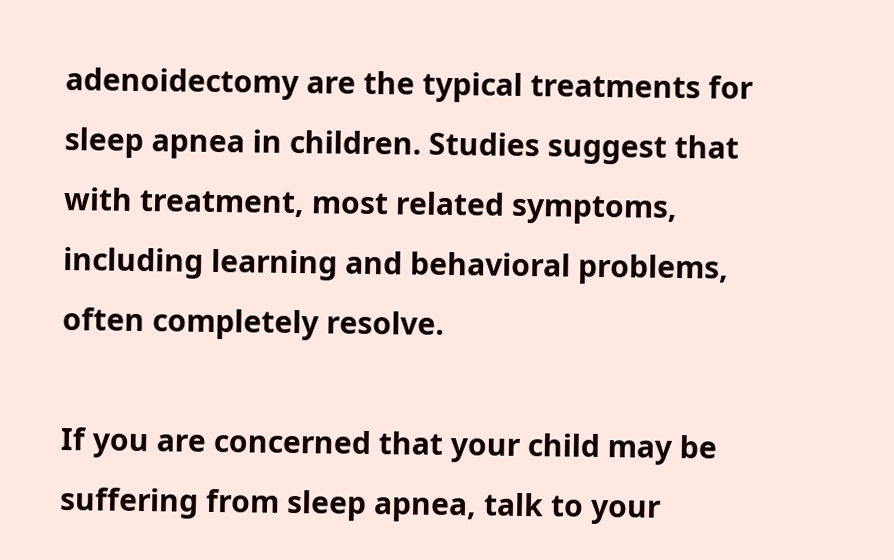adenoidectomy are the typical treatments for sleep apnea in children. Studies suggest that with treatment, most related symptoms, including learning and behavioral problems, often completely resolve.

If you are concerned that your child may be suffering from sleep apnea, talk to your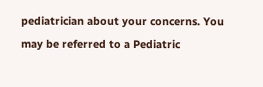pediatrician about your concerns. You may be referred to a Pediatric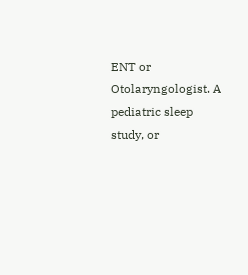ENT or Otolaryngologist. A pediatric sleep study, or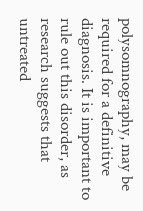polysomnography, may be required for a definitive diagnosis. It is important to rule out this disorder, as research suggests that untreated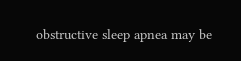obstructive sleep apnea may be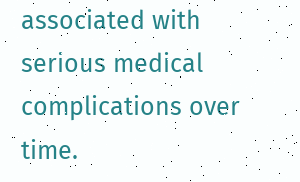associated with serious medical complications over time.